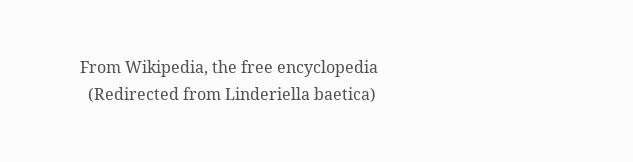From Wikipedia, the free encyclopedia
  (Redirected from Linderiella baetica)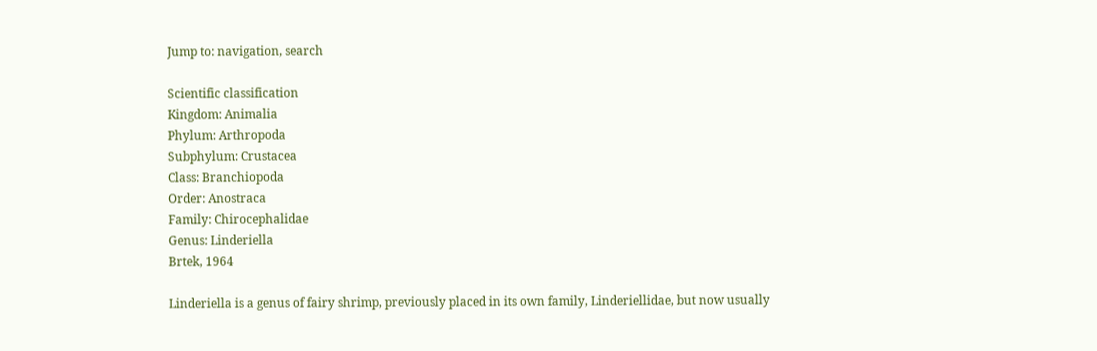Jump to: navigation, search

Scientific classification
Kingdom: Animalia
Phylum: Arthropoda
Subphylum: Crustacea
Class: Branchiopoda
Order: Anostraca
Family: Chirocephalidae
Genus: Linderiella
Brtek, 1964

Linderiella is a genus of fairy shrimp, previously placed in its own family, Linderiellidae, but now usually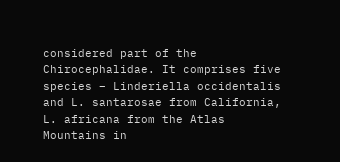considered part of the Chirocephalidae. It comprises five species – Linderiella occidentalis and L. santarosae from California, L. africana from the Atlas Mountains in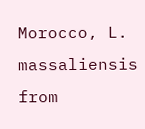Morocco, L. massaliensis from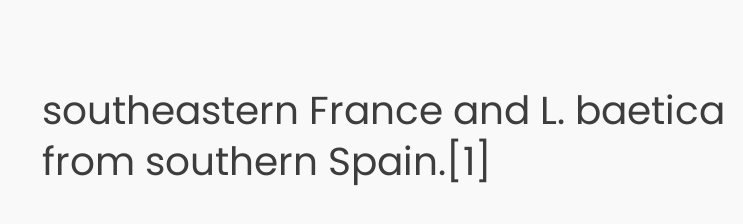southeastern France and L. baetica from southern Spain.[1]